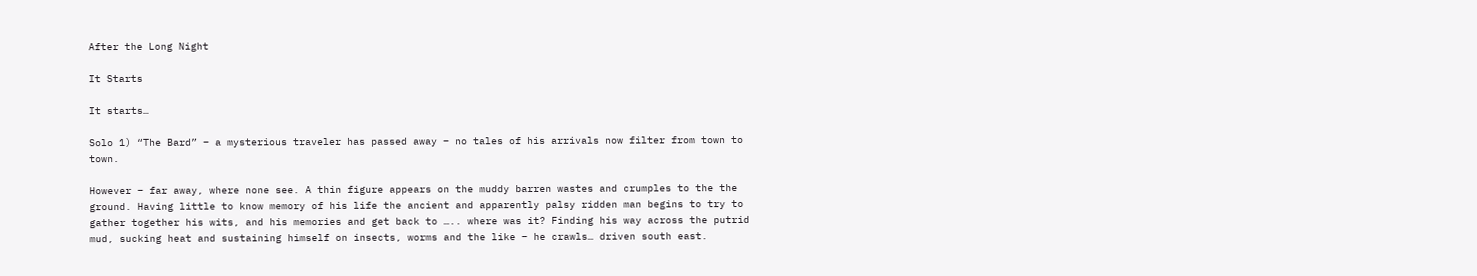After the Long Night

It Starts

It starts…

Solo 1) “The Bard” – a mysterious traveler has passed away – no tales of his arrivals now filter from town to town.

However – far away, where none see. A thin figure appears on the muddy barren wastes and crumples to the the ground. Having little to know memory of his life the ancient and apparently palsy ridden man begins to try to gather together his wits, and his memories and get back to ….. where was it? Finding his way across the putrid mud, sucking heat and sustaining himself on insects, worms and the like – he crawls… driven south east.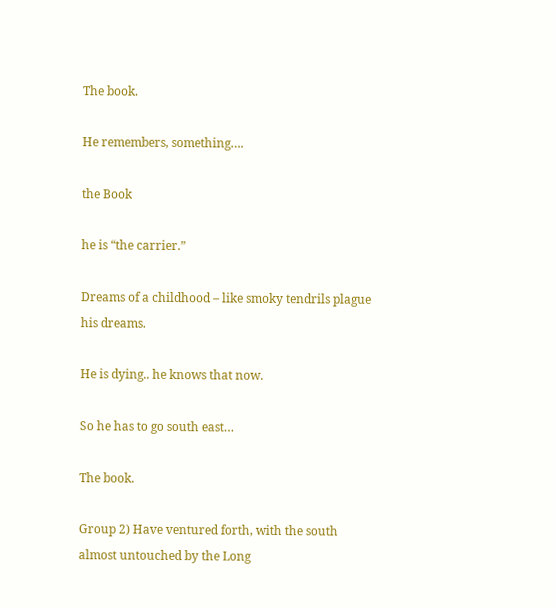The book.

He remembers, something….

the Book

he is “the carrier.”

Dreams of a childhood – like smoky tendrils plague his dreams.

He is dying.. he knows that now.

So he has to go south east…

The book.

Group 2) Have ventured forth, with the south almost untouched by the Long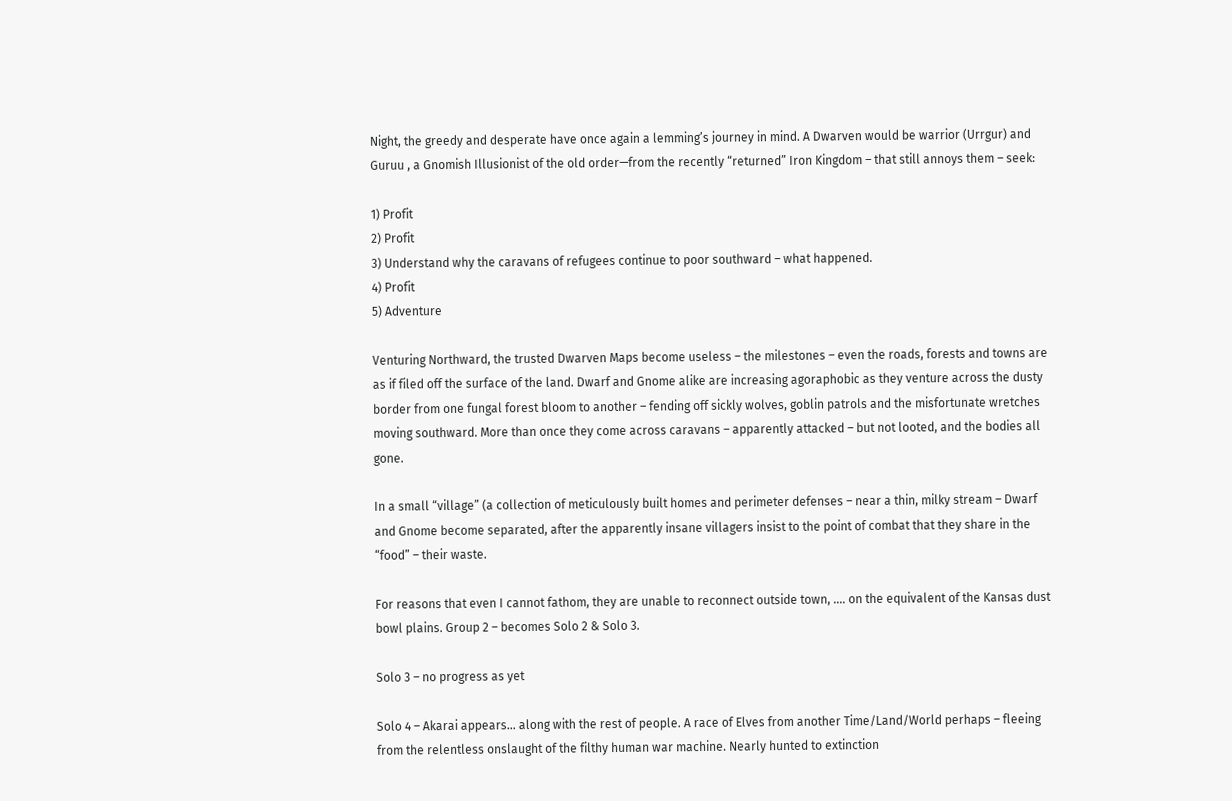Night, the greedy and desperate have once again a lemming’s journey in mind. A Dwarven would be warrior (Urrgur) and Guruu , a Gnomish Illusionist of the old order—from the recently “returned” Iron Kingdom – that still annoys them – seek:

1) Profit
2) Profit
3) Understand why the caravans of refugees continue to poor southward – what happened.
4) Profit
5) Adventure

Venturing Northward, the trusted Dwarven Maps become useless – the milestones – even the roads, forests and towns are as if filed off the surface of the land. Dwarf and Gnome alike are increasing agoraphobic as they venture across the dusty border from one fungal forest bloom to another – fending off sickly wolves, goblin patrols and the misfortunate wretches moving southward. More than once they come across caravans – apparently attacked – but not looted, and the bodies all gone.

In a small “village” (a collection of meticulously built homes and perimeter defenses – near a thin, milky stream – Dwarf and Gnome become separated, after the apparently insane villagers insist to the point of combat that they share in the “food” – their waste.

For reasons that even I cannot fathom, they are unable to reconnect outside town, .... on the equivalent of the Kansas dust bowl plains. Group 2 – becomes Solo 2 & Solo 3.

Solo 3 – no progress as yet

Solo 4 – Akarai appears… along with the rest of people. A race of Elves from another Time/Land/World perhaps – fleeing from the relentless onslaught of the filthy human war machine. Nearly hunted to extinction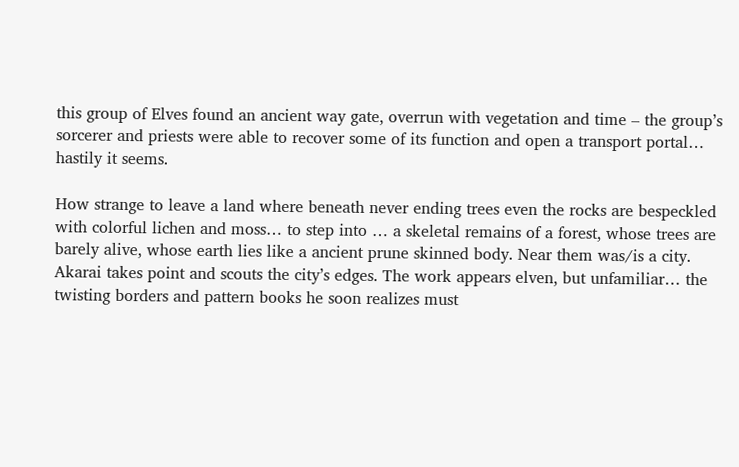this group of Elves found an ancient way gate, overrun with vegetation and time – the group’s sorcerer and priests were able to recover some of its function and open a transport portal… hastily it seems.

How strange to leave a land where beneath never ending trees even the rocks are bespeckled with colorful lichen and moss… to step into … a skeletal remains of a forest, whose trees are barely alive, whose earth lies like a ancient prune skinned body. Near them was/is a city. Akarai takes point and scouts the city’s edges. The work appears elven, but unfamiliar… the twisting borders and pattern books he soon realizes must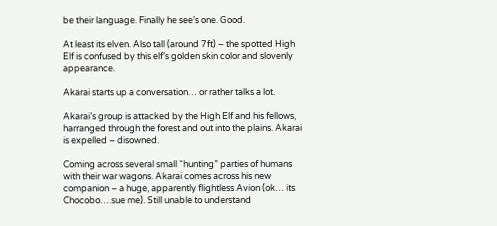be their language. Finally he see’s one. Good.

At least its elven. Also tall (around 7ft) – the spotted High Elf is confused by this elf’s golden skin color and slovenly appearance.

Akarai starts up a conversation… or rather talks a lot.

Akarai’s group is attacked by the High Elf and his fellows, harranged through the forest and out into the plains. Akarai is expelled – disowned.

Coming across several small “hunting” parties of humans with their war wagons. Akarai comes across his new companion – a huge, apparently flightless Avion (ok… its Chocobo….sue me). Still unable to understand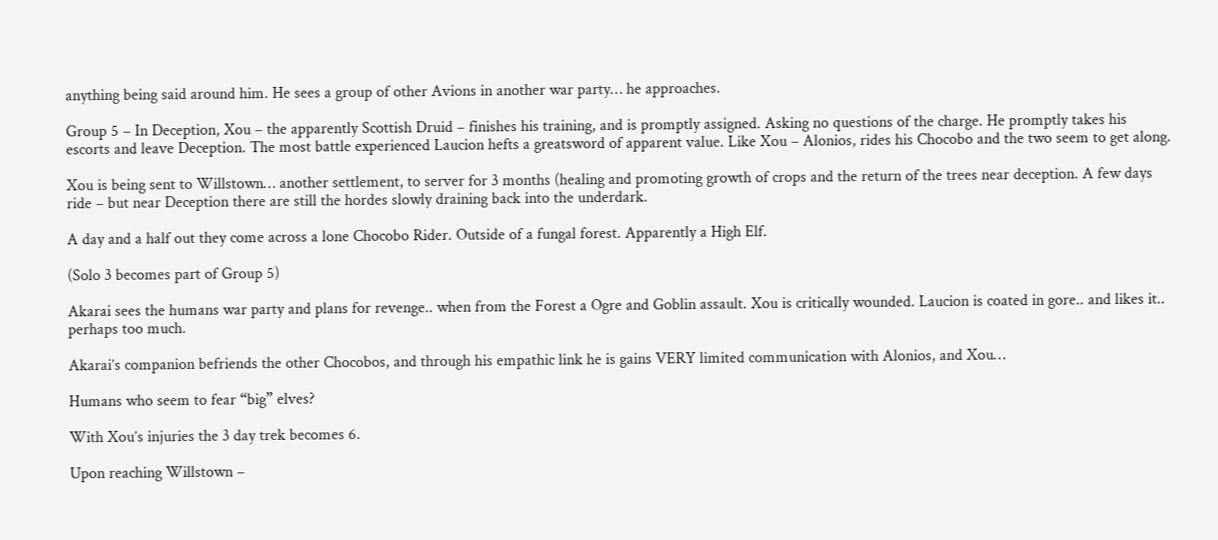anything being said around him. He sees a group of other Avions in another war party… he approaches.

Group 5 – In Deception, Xou – the apparently Scottish Druid – finishes his training, and is promptly assigned. Asking no questions of the charge. He promptly takes his escorts and leave Deception. The most battle experienced Laucion hefts a greatsword of apparent value. Like Xou – Alonios, rides his Chocobo and the two seem to get along.

Xou is being sent to Willstown… another settlement, to server for 3 months (healing and promoting growth of crops and the return of the trees near deception. A few days ride – but near Deception there are still the hordes slowly draining back into the underdark.

A day and a half out they come across a lone Chocobo Rider. Outside of a fungal forest. Apparently a High Elf.

(Solo 3 becomes part of Group 5)

Akarai sees the humans war party and plans for revenge.. when from the Forest a Ogre and Goblin assault. Xou is critically wounded. Laucion is coated in gore.. and likes it.. perhaps too much.

Akarai’s companion befriends the other Chocobos, and through his empathic link he is gains VERY limited communication with Alonios, and Xou…

Humans who seem to fear “big” elves?

With Xou’s injuries the 3 day trek becomes 6.

Upon reaching Willstown –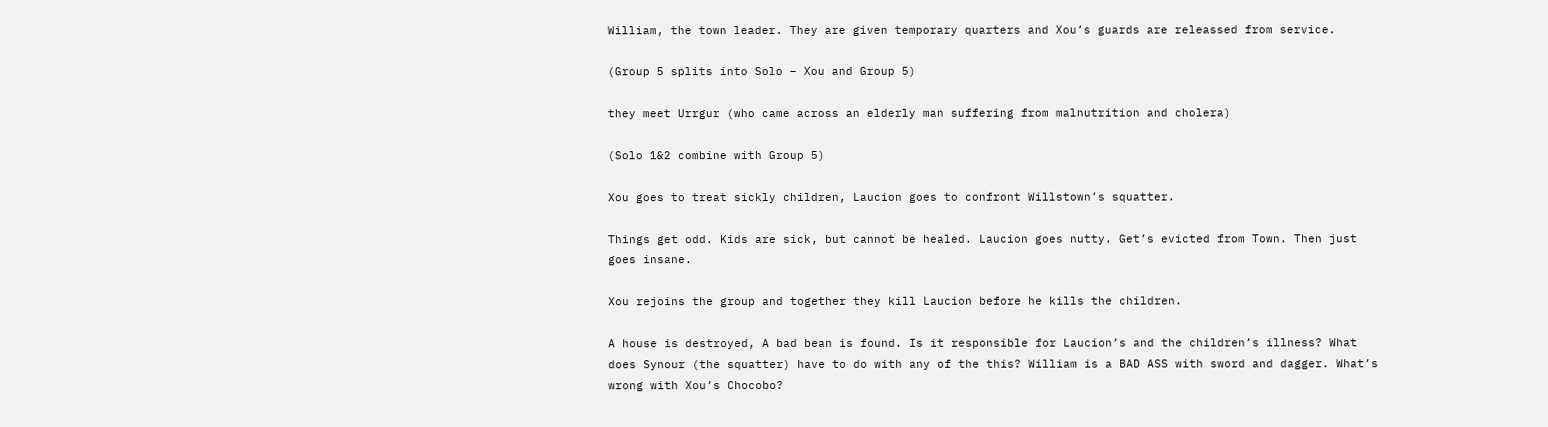William, the town leader. They are given temporary quarters and Xou’s guards are releassed from service.

(Group 5 splits into Solo – Xou and Group 5)

they meet Urrgur (who came across an elderly man suffering from malnutrition and cholera)

(Solo 1&2 combine with Group 5)

Xou goes to treat sickly children, Laucion goes to confront Willstown’s squatter.

Things get odd. Kids are sick, but cannot be healed. Laucion goes nutty. Get’s evicted from Town. Then just goes insane.

Xou rejoins the group and together they kill Laucion before he kills the children.

A house is destroyed, A bad bean is found. Is it responsible for Laucion’s and the children’s illness? What does Synour (the squatter) have to do with any of the this? William is a BAD ASS with sword and dagger. What’s wrong with Xou’s Chocobo?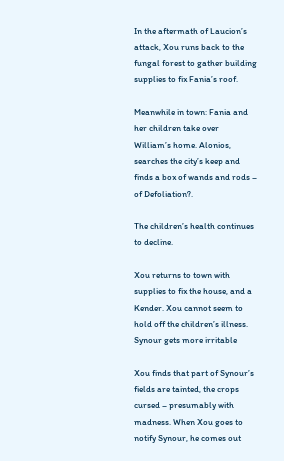In the aftermath of Laucion’s attack, Xou runs back to the fungal forest to gather building supplies to fix Fania’s roof.

Meanwhile in town: Fania and her children take over William’s home. Alonios, searches the city’s keep and finds a box of wands and rods – of Defoliation?.

The children’s health continues to decline.

Xou returns to town with supplies to fix the house, and a Kender. Xou cannot seem to hold off the children’s illness. Synour gets more irritable

Xou finds that part of Synour’s fields are tainted, the crops cursed – presumably with madness. When Xou goes to notify Synour, he comes out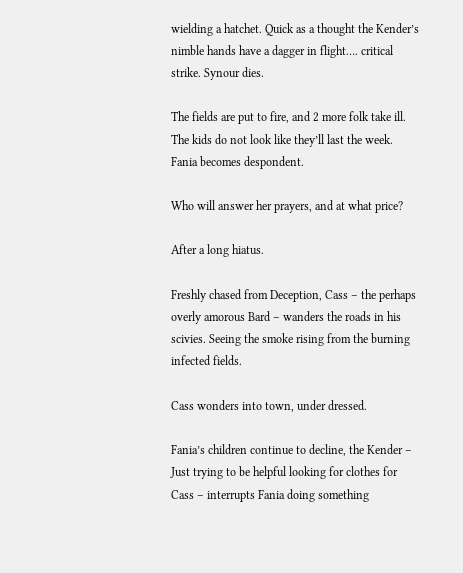wielding a hatchet. Quick as a thought the Kender’s nimble hands have a dagger in flight…. critical strike. Synour dies.

The fields are put to fire, and 2 more folk take ill. The kids do not look like they’ll last the week. Fania becomes despondent.

Who will answer her prayers, and at what price?

After a long hiatus.

Freshly chased from Deception, Cass – the perhaps overly amorous Bard – wanders the roads in his scivies. Seeing the smoke rising from the burning infected fields.

Cass wonders into town, under dressed.

Fania’s children continue to decline, the Kender – Just trying to be helpful looking for clothes for Cass – interrupts Fania doing something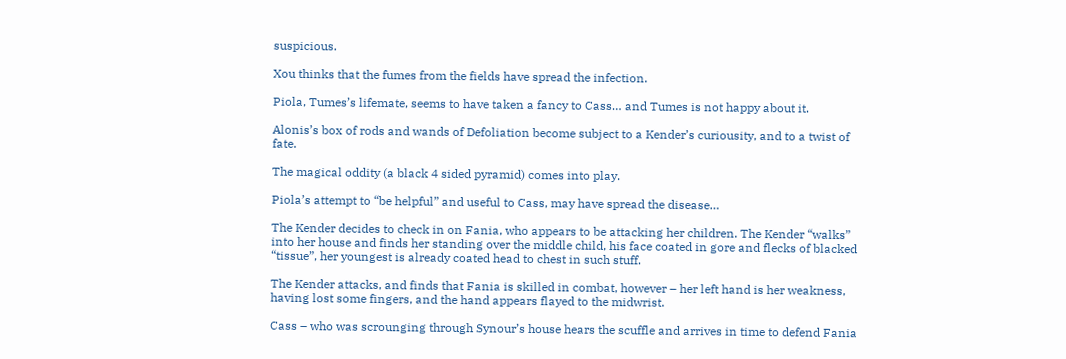suspicious.

Xou thinks that the fumes from the fields have spread the infection.

Piola, Tumes’s lifemate, seems to have taken a fancy to Cass… and Tumes is not happy about it.

Alonis’s box of rods and wands of Defoliation become subject to a Kender’s curiousity, and to a twist of fate.

The magical oddity (a black 4 sided pyramid) comes into play.

Piola’s attempt to “be helpful” and useful to Cass, may have spread the disease…

The Kender decides to check in on Fania, who appears to be attacking her children. The Kender “walks” into her house and finds her standing over the middle child, his face coated in gore and flecks of blacked “tissue”, her youngest is already coated head to chest in such stuff.

The Kender attacks, and finds that Fania is skilled in combat, however – her left hand is her weakness, having lost some fingers, and the hand appears flayed to the midwrist.

Cass – who was scrounging through Synour’s house hears the scuffle and arrives in time to defend Fania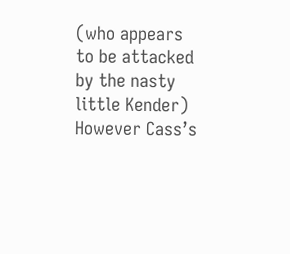(who appears to be attacked by the nasty little Kender) However Cass’s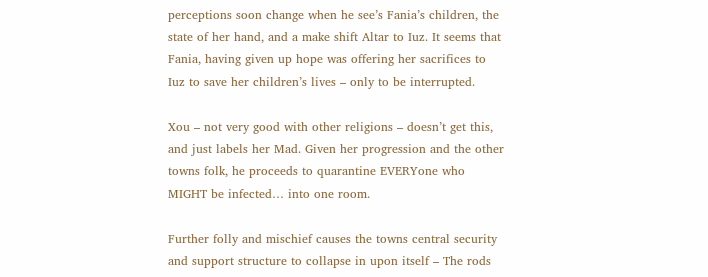perceptions soon change when he see’s Fania’s children, the state of her hand, and a make shift Altar to Iuz. It seems that Fania, having given up hope was offering her sacrifices to Iuz to save her children’s lives – only to be interrupted.

Xou – not very good with other religions – doesn’t get this, and just labels her Mad. Given her progression and the other towns folk, he proceeds to quarantine EVERYone who MIGHT be infected… into one room.

Further folly and mischief causes the towns central security and support structure to collapse in upon itself – The rods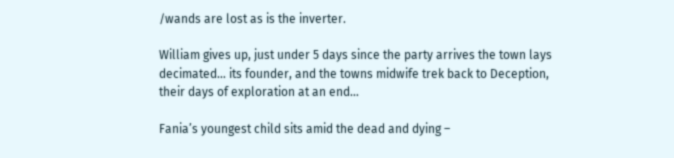/wands are lost as is the inverter.

William gives up, just under 5 days since the party arrives the town lays decimated… its founder, and the towns midwife trek back to Deception, their days of exploration at an end…

Fania’s youngest child sits amid the dead and dying –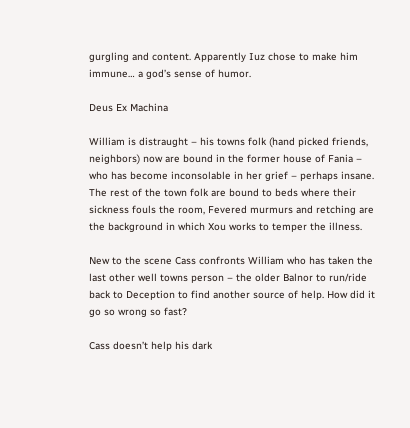gurgling and content. Apparently Iuz chose to make him immune… a god’s sense of humor.

Deus Ex Machina

William is distraught – his towns folk (hand picked friends, neighbors) now are bound in the former house of Fania – who has become inconsolable in her grief – perhaps insane. The rest of the town folk are bound to beds where their sickness fouls the room, Fevered murmurs and retching are the background in which Xou works to temper the illness.

New to the scene Cass confronts William who has taken the last other well towns person – the older Balnor to run/ride back to Deception to find another source of help. How did it go so wrong so fast?

Cass doesn’t help his dark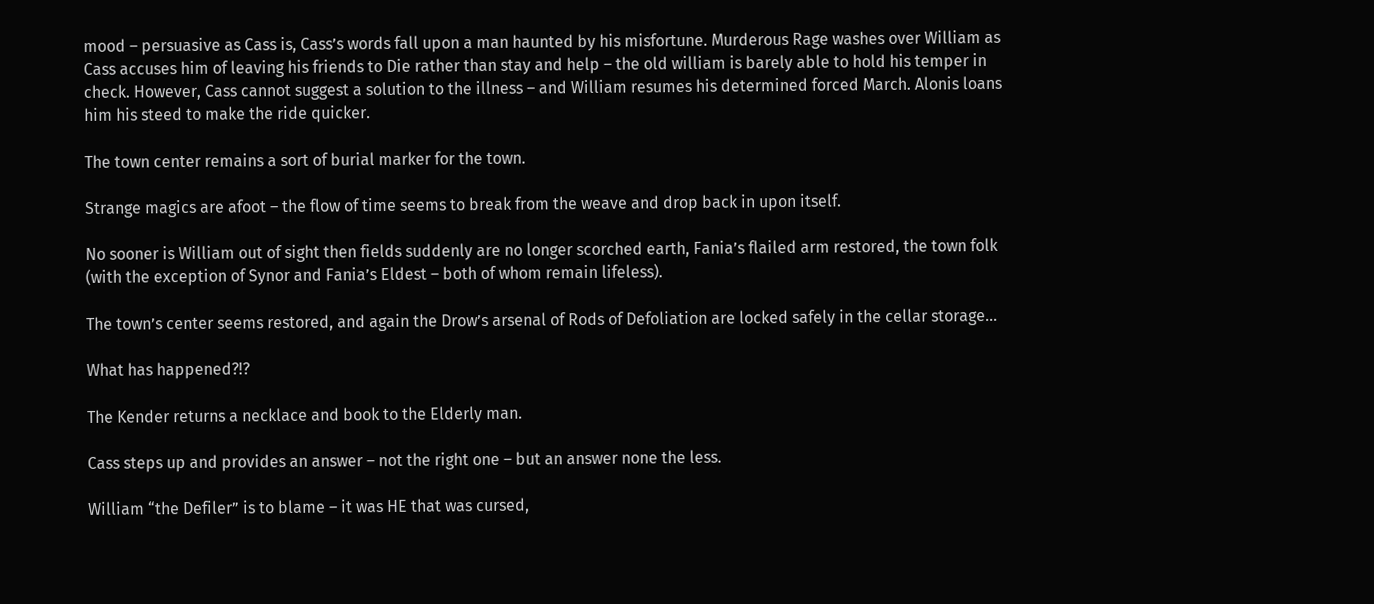mood – persuasive as Cass is, Cass’s words fall upon a man haunted by his misfortune. Murderous Rage washes over William as Cass accuses him of leaving his friends to Die rather than stay and help – the old william is barely able to hold his temper in check. However, Cass cannot suggest a solution to the illness – and William resumes his determined forced March. Alonis loans him his steed to make the ride quicker.

The town center remains a sort of burial marker for the town.

Strange magics are afoot – the flow of time seems to break from the weave and drop back in upon itself.

No sooner is William out of sight then fields suddenly are no longer scorched earth, Fania’s flailed arm restored, the town folk (with the exception of Synor and Fania’s Eldest – both of whom remain lifeless).

The town’s center seems restored, and again the Drow’s arsenal of Rods of Defoliation are locked safely in the cellar storage…

What has happened?!?

The Kender returns a necklace and book to the Elderly man.

Cass steps up and provides an answer – not the right one – but an answer none the less.

William “the Defiler” is to blame – it was HE that was cursed,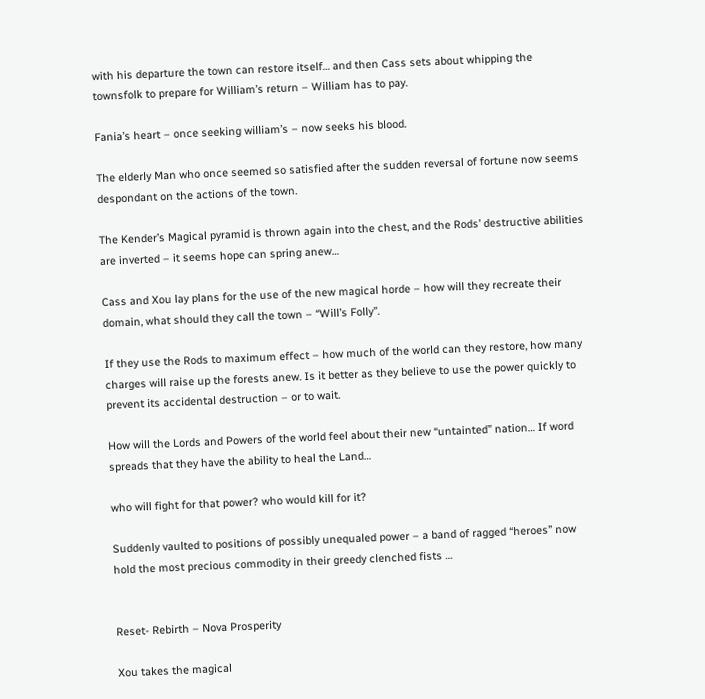with his departure the town can restore itself… and then Cass sets about whipping the townsfolk to prepare for William’s return – William has to pay.

Fania’s heart – once seeking william’s – now seeks his blood.

The elderly Man who once seemed so satisfied after the sudden reversal of fortune now seems despondant on the actions of the town.

The Kender’s Magical pyramid is thrown again into the chest, and the Rods’ destructive abilities are inverted – it seems hope can spring anew…

Cass and Xou lay plans for the use of the new magical horde – how will they recreate their domain, what should they call the town – “Will’s Folly”.

If they use the Rods to maximum effect – how much of the world can they restore, how many charges will raise up the forests anew. Is it better as they believe to use the power quickly to prevent its accidental destruction – or to wait.

How will the Lords and Powers of the world feel about their new “untainted” nation… If word spreads that they have the ability to heal the Land…

who will fight for that power? who would kill for it?

Suddenly vaulted to positions of possibly unequaled power – a band of ragged “heroes” now hold the most precious commodity in their greedy clenched fists …


Reset- Rebirth – Nova Prosperity

Xou takes the magical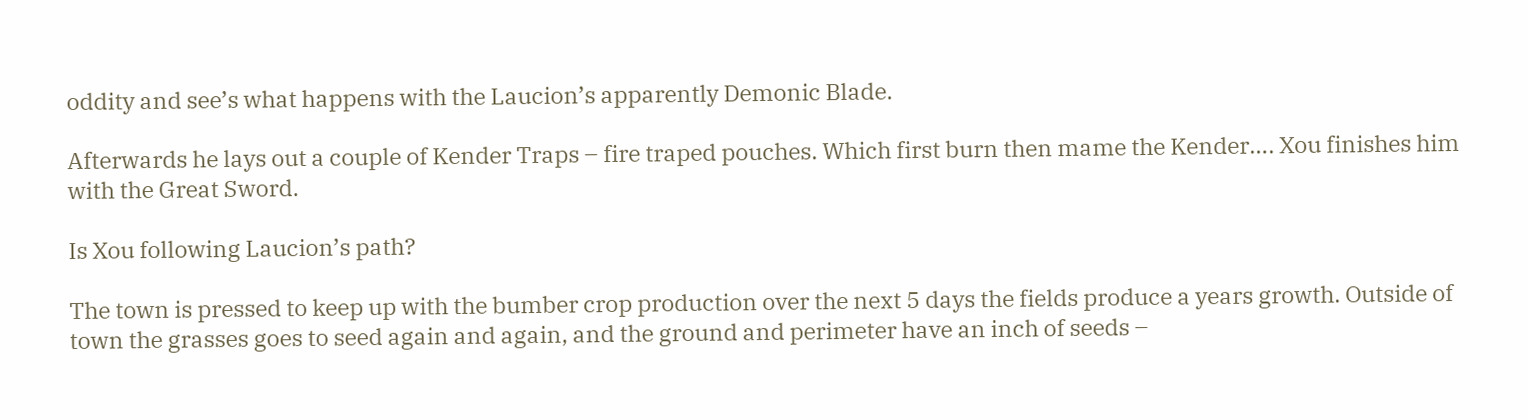oddity and see’s what happens with the Laucion’s apparently Demonic Blade.

Afterwards he lays out a couple of Kender Traps – fire traped pouches. Which first burn then mame the Kender…. Xou finishes him with the Great Sword.

Is Xou following Laucion’s path?

The town is pressed to keep up with the bumber crop production over the next 5 days the fields produce a years growth. Outside of town the grasses goes to seed again and again, and the ground and perimeter have an inch of seeds –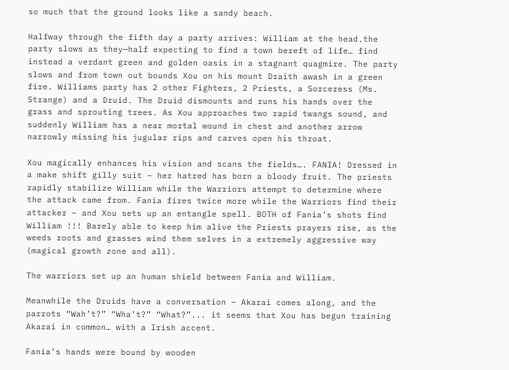so much that the ground looks like a sandy beach.

Halfway through the fifth day a party arrives: William at the head.the party slows as they—half expecting to find a town bereft of life… find instead a verdant green and golden oasis in a stagnant quagmire. The party slows and from town out bounds Xou on his mount Draith awash in a green fire. Williams party has 2 other Fighters, 2 Priests, a Sorceress (Ms. Strange) and a Druid. The Druid dismounts and runs his hands over the grass and sprouting trees. As Xou approaches two rapid twangs sound, and suddenly William has a near mortal wound in chest and another arrow narrowly missing his jugular rips and carves open his throat.

Xou magically enhances his vision and scans the fields…. FANIA! Dressed in a make shift gilly suit – her hatred has born a bloody fruit. The priests rapidly stabilize William while the Warriors attempt to determine where the attack came from. Fania fires twice more while the Warriors find their attacker – and Xou sets up an entangle spell. BOTH of Fania’s shots find William !!! Barely able to keep him alive the Priests prayers rise, as the weeds roots and grasses wind them selves in a extremely aggressive way (magical growth zone and all).

The warriors set up an human shield between Fania and William.

Meanwhile the Druids have a conversation – Akarai comes along, and the parrots “Wah’t?” “Wha’t?” “What?”... it seems that Xou has begun training Akarai in common… with a Irish accent.

Fania’s hands were bound by wooden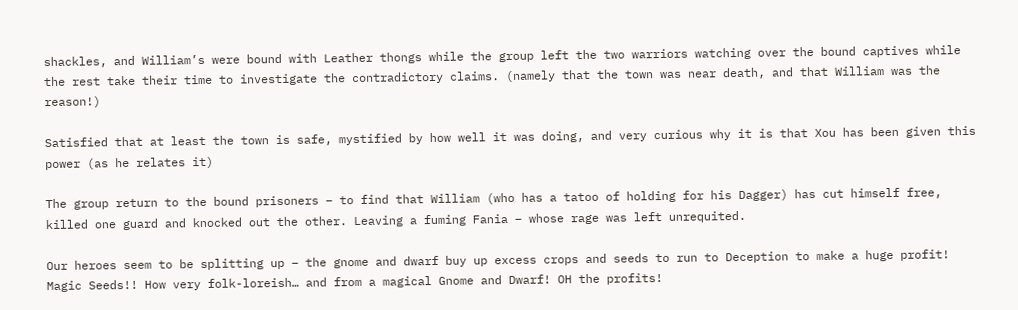shackles, and William’s were bound with Leather thongs while the group left the two warriors watching over the bound captives while the rest take their time to investigate the contradictory claims. (namely that the town was near death, and that William was the reason!)

Satisfied that at least the town is safe, mystified by how well it was doing, and very curious why it is that Xou has been given this power (as he relates it)

The group return to the bound prisoners – to find that William (who has a tatoo of holding for his Dagger) has cut himself free, killed one guard and knocked out the other. Leaving a fuming Fania – whose rage was left unrequited.

Our heroes seem to be splitting up – the gnome and dwarf buy up excess crops and seeds to run to Deception to make a huge profit! Magic Seeds!! How very folk-loreish… and from a magical Gnome and Dwarf! OH the profits!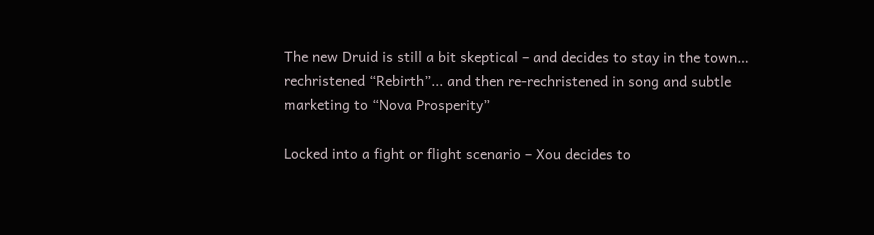The new Druid is still a bit skeptical – and decides to stay in the town… rechristened “Rebirth”... and then re-rechristened in song and subtle marketing to “Nova Prosperity”

Locked into a fight or flight scenario – Xou decides to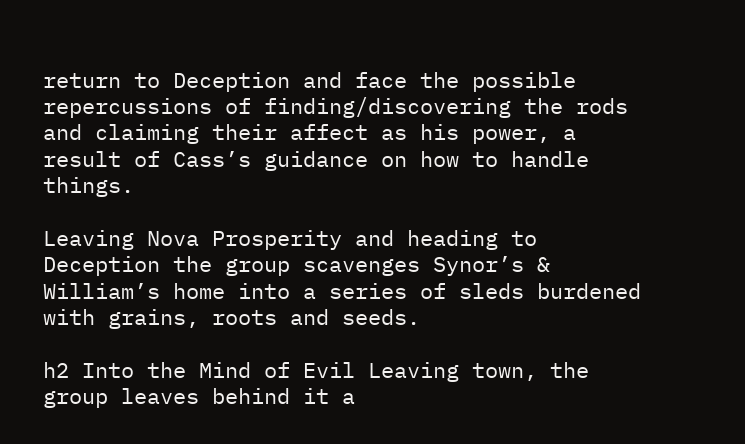return to Deception and face the possible repercussions of finding/discovering the rods and claiming their affect as his power, a result of Cass’s guidance on how to handle things.

Leaving Nova Prosperity and heading to Deception the group scavenges Synor’s & William’s home into a series of sleds burdened with grains, roots and seeds.

h2 Into the Mind of Evil Leaving town, the group leaves behind it a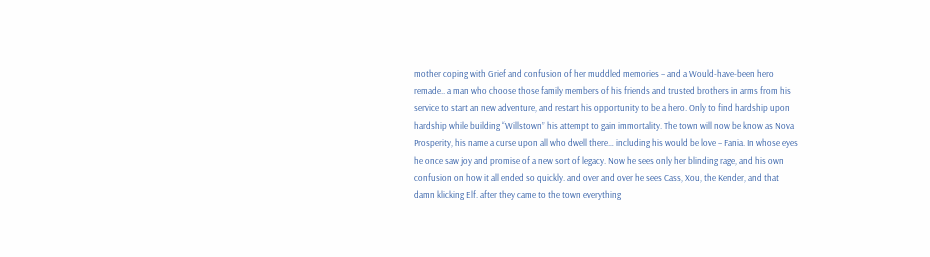mother coping with Grief and confusion of her muddled memories – and a Would-have-been hero remade.. a man who choose those family members of his friends and trusted brothers in arms from his service to start an new adventure, and restart his opportunity to be a hero. Only to find hardship upon hardship while building “Willstown” his attempt to gain immortality. The town will now be know as Nova Prosperity, his name a curse upon all who dwell there… including his would be love – Fania. In whose eyes he once saw joy and promise of a new sort of legacy. Now he sees only her blinding rage, and his own confusion on how it all ended so quickly. and over and over he sees Cass, Xou, the Kender, and that damn klicking Elf. after they came to the town everything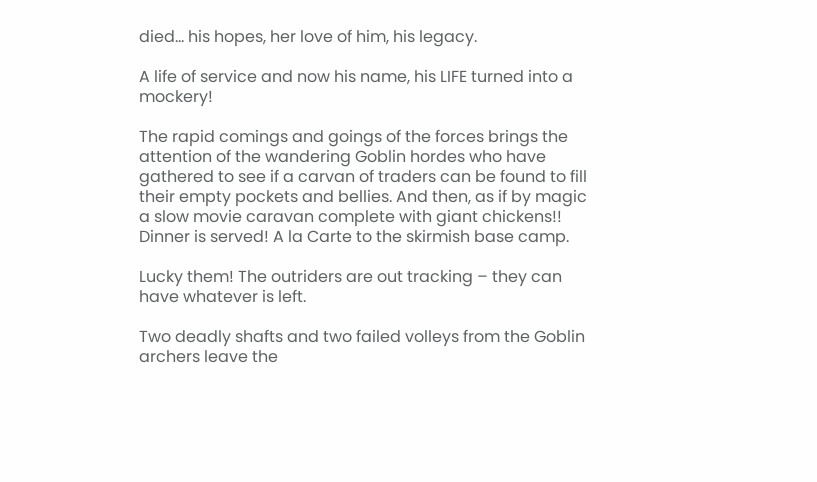died… his hopes, her love of him, his legacy.

A life of service and now his name, his LIFE turned into a mockery!

The rapid comings and goings of the forces brings the attention of the wandering Goblin hordes who have gathered to see if a carvan of traders can be found to fill their empty pockets and bellies. And then, as if by magic a slow movie caravan complete with giant chickens!! Dinner is served! A la Carte to the skirmish base camp.

Lucky them! The outriders are out tracking – they can have whatever is left.

Two deadly shafts and two failed volleys from the Goblin archers leave the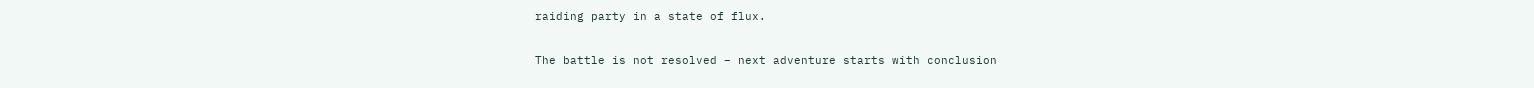raiding party in a state of flux.

The battle is not resolved – next adventure starts with conclusion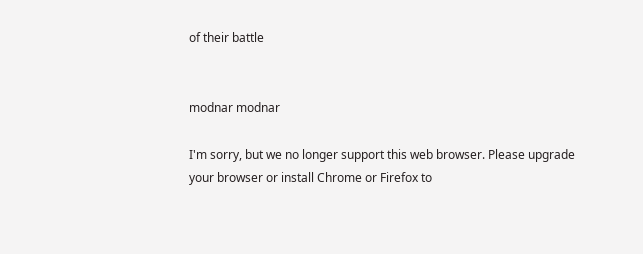of their battle


modnar modnar

I'm sorry, but we no longer support this web browser. Please upgrade your browser or install Chrome or Firefox to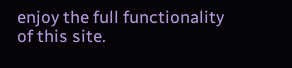enjoy the full functionality of this site.